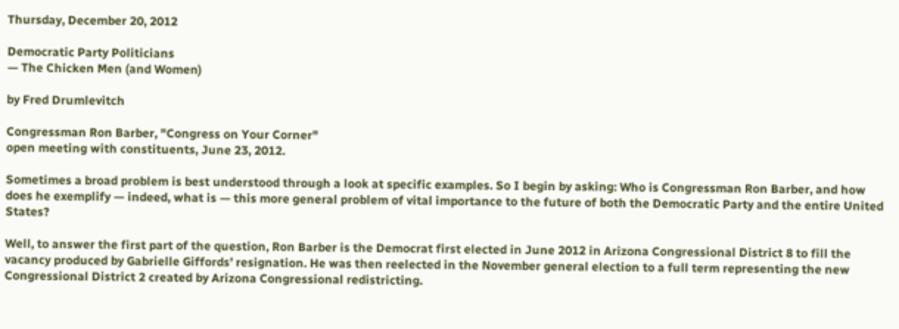Thursday, December 20, 2012

Democratic Party Politicians
— The Chicken Men (and Women)

by Fred Drumlevitch

Congressman Ron Barber, "Congress on Your Corner"
open meeting with constituents, June 23, 2012.

Sometimes a broad problem is best understood through a look at specific examples. So I begin by asking: Who is Congressman Ron Barber, and how does he exemplify — indeed, what is — this more general problem of vital importance to the future of both the Democratic Party and the entire United States?

Well, to answer the first part of the question, Ron Barber is the Democrat first elected in June 2012 in Arizona Congressional District 8 to fill the vacancy produced by Gabrielle Giffords’ resignation. He was then reelected in the November general election to a full term representing the new Congressional District 2 created by Arizona Congressional redistricting.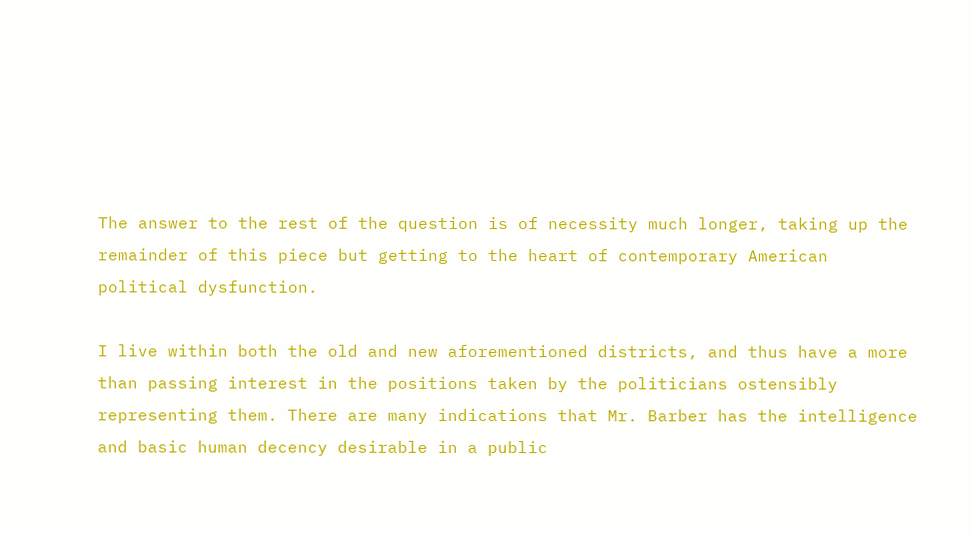The answer to the rest of the question is of necessity much longer, taking up the remainder of this piece but getting to the heart of contemporary American political dysfunction.

I live within both the old and new aforementioned districts, and thus have a more than passing interest in the positions taken by the politicians ostensibly representing them. There are many indications that Mr. Barber has the intelligence and basic human decency desirable in a public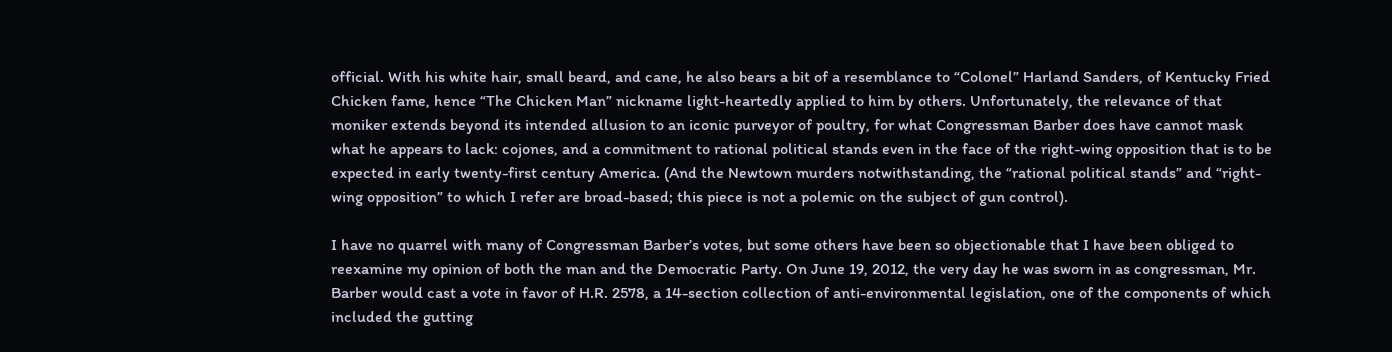official. With his white hair, small beard, and cane, he also bears a bit of a resemblance to “Colonel” Harland Sanders, of Kentucky Fried Chicken fame, hence “The Chicken Man” nickname light-heartedly applied to him by others. Unfortunately, the relevance of that moniker extends beyond its intended allusion to an iconic purveyor of poultry, for what Congressman Barber does have cannot mask what he appears to lack: cojones, and a commitment to rational political stands even in the face of the right-wing opposition that is to be expected in early twenty-first century America. (And the Newtown murders notwithstanding, the “rational political stands” and “right-wing opposition” to which I refer are broad-based; this piece is not a polemic on the subject of gun control).

I have no quarrel with many of Congressman Barber’s votes, but some others have been so objectionable that I have been obliged to reexamine my opinion of both the man and the Democratic Party. On June 19, 2012, the very day he was sworn in as congressman, Mr. Barber would cast a vote in favor of H.R. 2578, a 14-section collection of anti-environmental legislation, one of the components of which included the gutting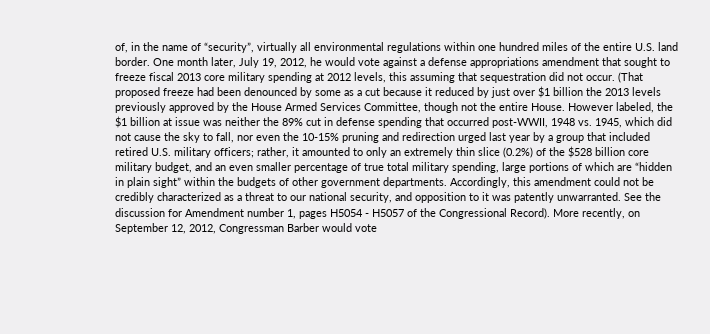of, in the name of “security”, virtually all environmental regulations within one hundred miles of the entire U.S. land border. One month later, July 19, 2012, he would vote against a defense appropriations amendment that sought to freeze fiscal 2013 core military spending at 2012 levels, this assuming that sequestration did not occur. (That proposed freeze had been denounced by some as a cut because it reduced by just over $1 billion the 2013 levels previously approved by the House Armed Services Committee, though not the entire House. However labeled, the $1 billion at issue was neither the 89% cut in defense spending that occurred post-WWII, 1948 vs. 1945, which did not cause the sky to fall, nor even the 10-15% pruning and redirection urged last year by a group that included retired U.S. military officers; rather, it amounted to only an extremely thin slice (0.2%) of the $528 billion core military budget, and an even smaller percentage of true total military spending, large portions of which are “hidden in plain sight” within the budgets of other government departments. Accordingly, this amendment could not be credibly characterized as a threat to our national security, and opposition to it was patently unwarranted. See the discussion for Amendment number 1, pages H5054 - H5057 of the Congressional Record). More recently, on September 12, 2012, Congressman Barber would vote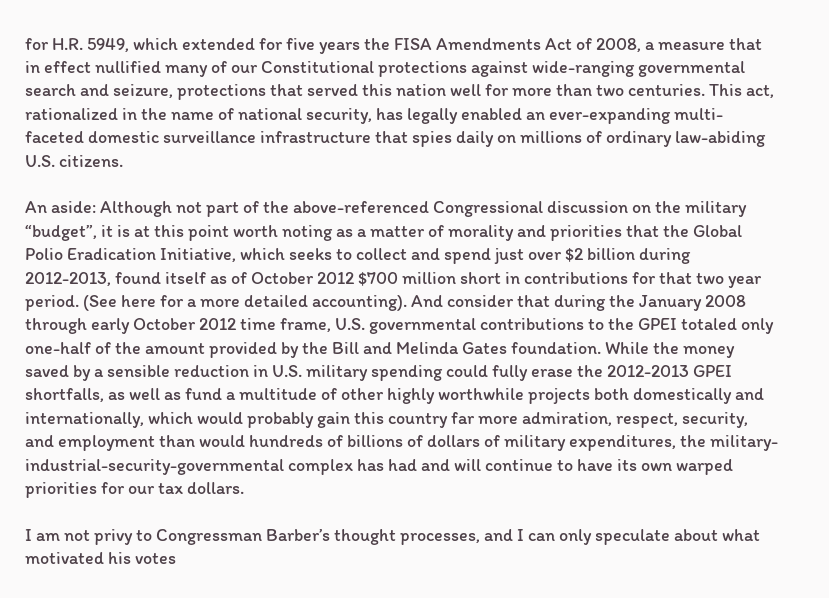for H.R. 5949, which extended for five years the FISA Amendments Act of 2008, a measure that in effect nullified many of our Constitutional protections against wide-ranging governmental search and seizure, protections that served this nation well for more than two centuries. This act, rationalized in the name of national security, has legally enabled an ever-expanding multi-faceted domestic surveillance infrastructure that spies daily on millions of ordinary law-abiding U.S. citizens.

An aside: Although not part of the above-referenced Congressional discussion on the military “budget”, it is at this point worth noting as a matter of morality and priorities that the Global Polio Eradication Initiative, which seeks to collect and spend just over $2 billion during 2012-2013, found itself as of October 2012 $700 million short in contributions for that two year period. (See here for a more detailed accounting). And consider that during the January 2008 through early October 2012 time frame, U.S. governmental contributions to the GPEI totaled only one-half of the amount provided by the Bill and Melinda Gates foundation. While the money saved by a sensible reduction in U.S. military spending could fully erase the 2012-2013 GPEI shortfalls, as well as fund a multitude of other highly worthwhile projects both domestically and internationally, which would probably gain this country far more admiration, respect, security, and employment than would hundreds of billions of dollars of military expenditures, the military-industrial-security-governmental complex has had and will continue to have its own warped priorities for our tax dollars.

I am not privy to Congressman Barber’s thought processes, and I can only speculate about what motivated his votes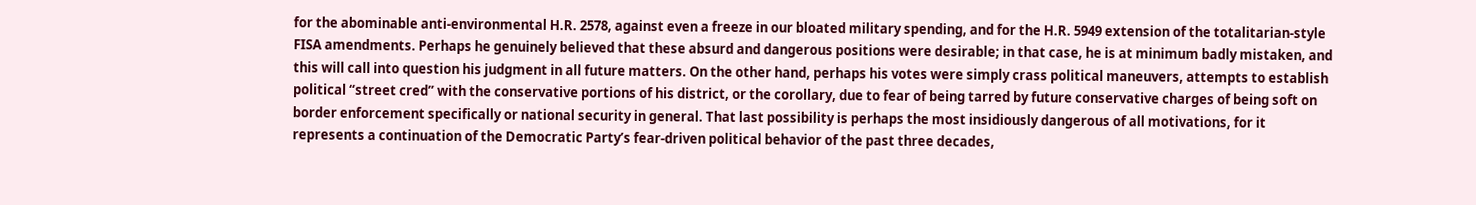for the abominable anti-environmental H.R. 2578, against even a freeze in our bloated military spending, and for the H.R. 5949 extension of the totalitarian-style FISA amendments. Perhaps he genuinely believed that these absurd and dangerous positions were desirable; in that case, he is at minimum badly mistaken, and this will call into question his judgment in all future matters. On the other hand, perhaps his votes were simply crass political maneuvers, attempts to establish political “street cred” with the conservative portions of his district, or the corollary, due to fear of being tarred by future conservative charges of being soft on border enforcement specifically or national security in general. That last possibility is perhaps the most insidiously dangerous of all motivations, for it represents a continuation of the Democratic Party’s fear-driven political behavior of the past three decades,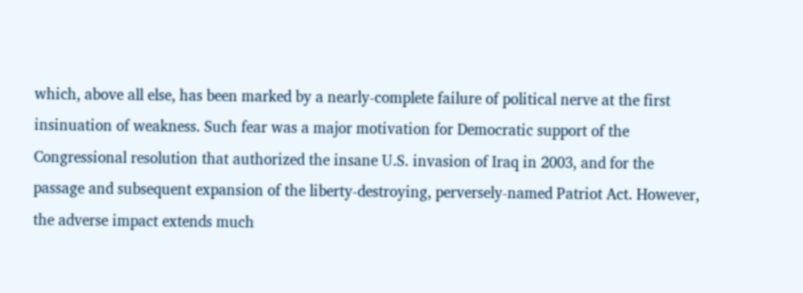which, above all else, has been marked by a nearly-complete failure of political nerve at the first insinuation of weakness. Such fear was a major motivation for Democratic support of the Congressional resolution that authorized the insane U.S. invasion of Iraq in 2003, and for the passage and subsequent expansion of the liberty-destroying, perversely-named Patriot Act. However, the adverse impact extends much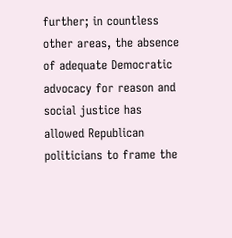further; in countless other areas, the absence of adequate Democratic advocacy for reason and social justice has allowed Republican politicians to frame the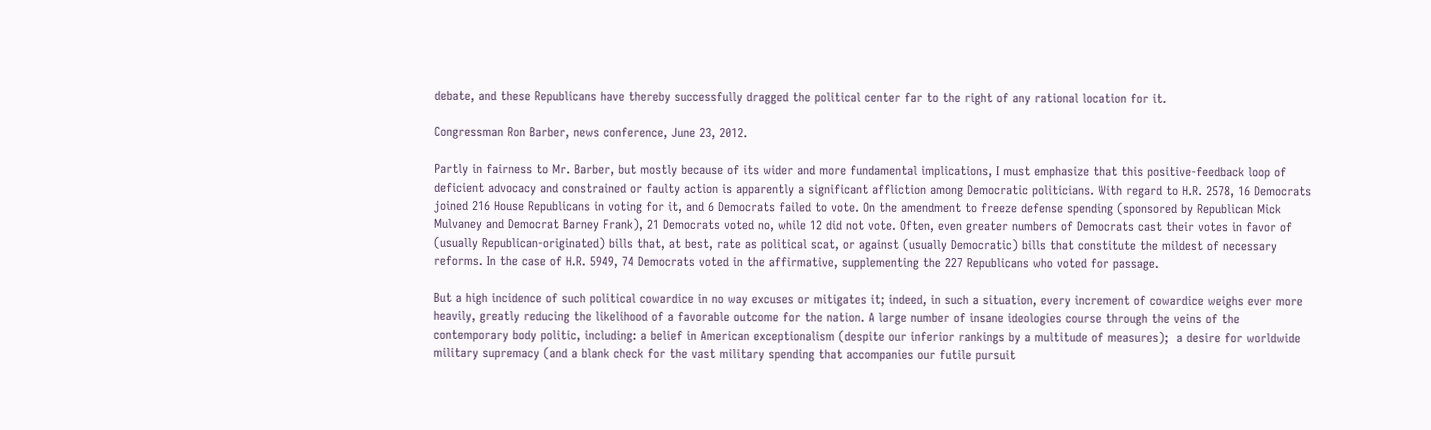debate, and these Republicans have thereby successfully dragged the political center far to the right of any rational location for it.

Congressman Ron Barber, news conference, June 23, 2012.

Partly in fairness to Mr. Barber, but mostly because of its wider and more fundamental implications, I must emphasize that this positive-feedback loop of deficient advocacy and constrained or faulty action is apparently a significant affliction among Democratic politicians. With regard to H.R. 2578, 16 Democrats joined 216 House Republicans in voting for it, and 6 Democrats failed to vote. On the amendment to freeze defense spending (sponsored by Republican Mick Mulvaney and Democrat Barney Frank), 21 Democrats voted no, while 12 did not vote. Often, even greater numbers of Democrats cast their votes in favor of (usually Republican-originated) bills that, at best, rate as political scat, or against (usually Democratic) bills that constitute the mildest of necessary reforms. In the case of H.R. 5949, 74 Democrats voted in the affirmative, supplementing the 227 Republicans who voted for passage.

But a high incidence of such political cowardice in no way excuses or mitigates it; indeed, in such a situation, every increment of cowardice weighs ever more heavily, greatly reducing the likelihood of a favorable outcome for the nation. A large number of insane ideologies course through the veins of the contemporary body politic, including: a belief in American exceptionalism (despite our inferior rankings by a multitude of measures);  a desire for worldwide military supremacy (and a blank check for the vast military spending that accompanies our futile pursuit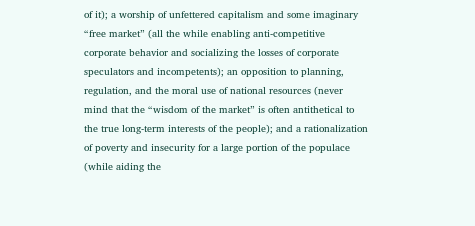of it); a worship of unfettered capitalism and some imaginary “free market” (all the while enabling anti-competitive corporate behavior and socializing the losses of corporate speculators and incompetents); an opposition to planning, regulation, and the moral use of national resources (never mind that the “wisdom of the market” is often antithetical to the true long-term interests of the people); and a rationalization of poverty and insecurity for a large portion of the populace (while aiding the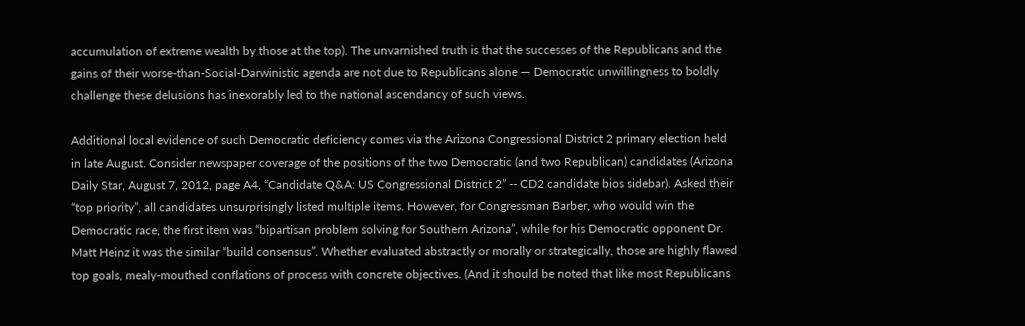accumulation of extreme wealth by those at the top). The unvarnished truth is that the successes of the Republicans and the gains of their worse-than-Social-Darwinistic agenda are not due to Republicans alone — Democratic unwillingness to boldly challenge these delusions has inexorably led to the national ascendancy of such views.

Additional local evidence of such Democratic deficiency comes via the Arizona Congressional District 2 primary election held in late August. Consider newspaper coverage of the positions of the two Democratic (and two Republican) candidates (Arizona Daily Star, August 7, 2012, page A4, “Candidate Q&A: US Congressional District 2” -- CD2 candidate bios sidebar). Asked their “top priority”, all candidates unsurprisingly listed multiple items. However, for Congressman Barber, who would win the Democratic race, the first item was “bipartisan problem solving for Southern Arizona”, while for his Democratic opponent Dr. Matt Heinz it was the similar “build consensus”. Whether evaluated abstractly or morally or strategically, those are highly flawed top goals, mealy-mouthed conflations of process with concrete objectives. (And it should be noted that like most Republicans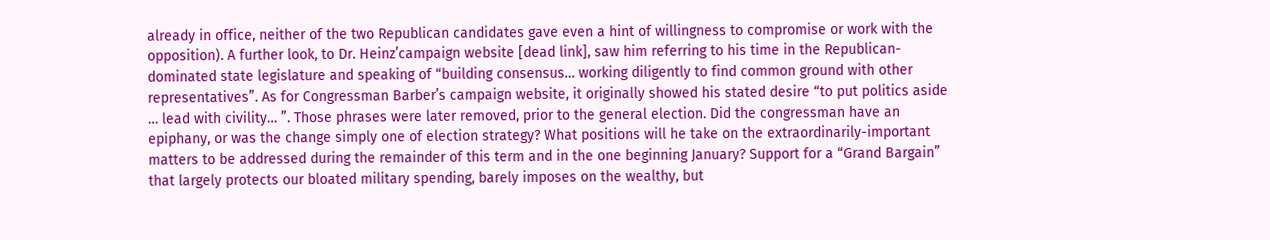already in office, neither of the two Republican candidates gave even a hint of willingness to compromise or work with the opposition). A further look, to Dr. Heinz’campaign website [dead link], saw him referring to his time in the Republican-dominated state legislature and speaking of “building consensus… working diligently to find common ground with other representatives”. As for Congressman Barber’s campaign website, it originally showed his stated desire “to put politics aside … lead with civility… ”. Those phrases were later removed, prior to the general election. Did the congressman have an epiphany, or was the change simply one of election strategy? What positions will he take on the extraordinarily-important matters to be addressed during the remainder of this term and in the one beginning January? Support for a “Grand Bargain” that largely protects our bloated military spending, barely imposes on the wealthy, but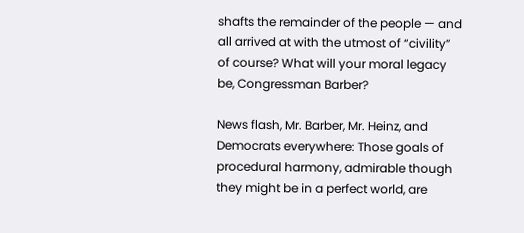shafts the remainder of the people — and all arrived at with the utmost of “civility” of course? What will your moral legacy be, Congressman Barber?

News flash, Mr. Barber, Mr. Heinz, and Democrats everywhere: Those goals of procedural harmony, admirable though they might be in a perfect world, are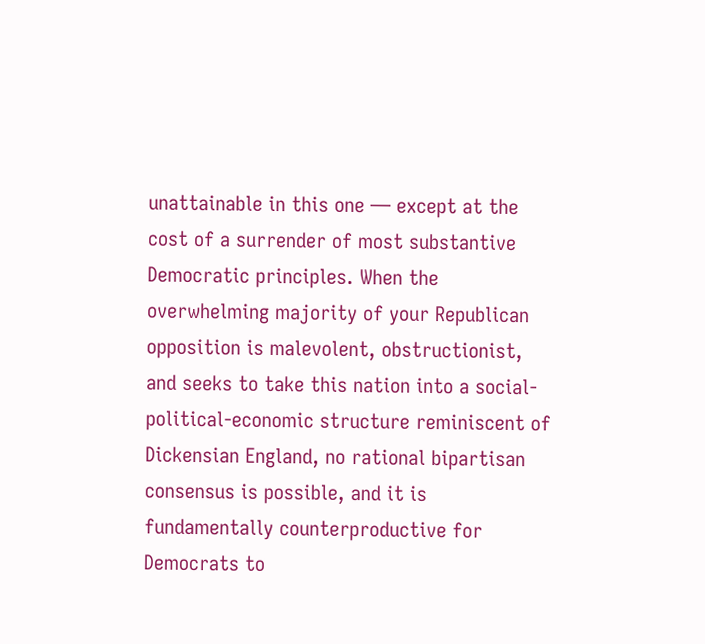unattainable in this one — except at the cost of a surrender of most substantive Democratic principles. When the overwhelming majority of your Republican opposition is malevolent, obstructionist, and seeks to take this nation into a social-political-economic structure reminiscent of Dickensian England, no rational bipartisan consensus is possible, and it is fundamentally counterproductive for Democrats to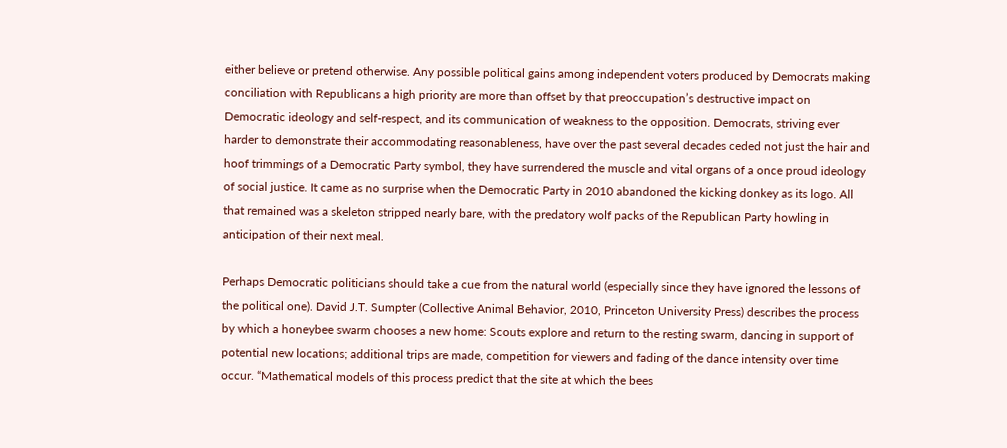either believe or pretend otherwise. Any possible political gains among independent voters produced by Democrats making conciliation with Republicans a high priority are more than offset by that preoccupation’s destructive impact on Democratic ideology and self-respect, and its communication of weakness to the opposition. Democrats, striving ever harder to demonstrate their accommodating reasonableness, have over the past several decades ceded not just the hair and hoof trimmings of a Democratic Party symbol, they have surrendered the muscle and vital organs of a once proud ideology of social justice. It came as no surprise when the Democratic Party in 2010 abandoned the kicking donkey as its logo. All that remained was a skeleton stripped nearly bare, with the predatory wolf packs of the Republican Party howling in anticipation of their next meal.

Perhaps Democratic politicians should take a cue from the natural world (especially since they have ignored the lessons of the political one). David J.T. Sumpter (Collective Animal Behavior, 2010, Princeton University Press) describes the process by which a honeybee swarm chooses a new home: Scouts explore and return to the resting swarm, dancing in support of potential new locations; additional trips are made, competition for viewers and fading of the dance intensity over time occur. “Mathematical models of this process predict that the site at which the bees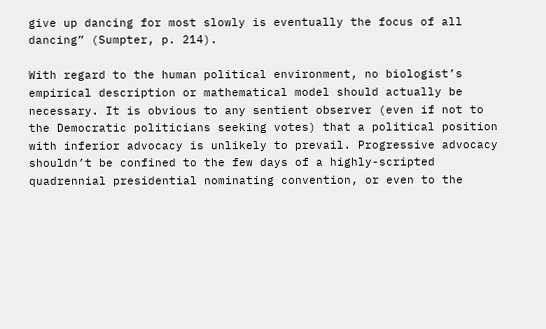give up dancing for most slowly is eventually the focus of all dancing” (Sumpter, p. 214).

With regard to the human political environment, no biologist’s empirical description or mathematical model should actually be necessary. It is obvious to any sentient observer (even if not to the Democratic politicians seeking votes) that a political position with inferior advocacy is unlikely to prevail. Progressive advocacy shouldn’t be confined to the few days of a highly-scripted quadrennial presidential nominating convention, or even to the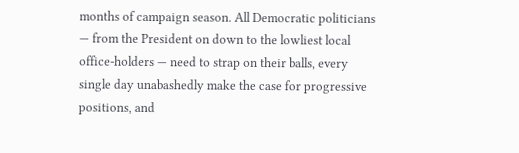months of campaign season. All Democratic politicians — from the President on down to the lowliest local office-holders — need to strap on their balls, every single day unabashedly make the case for progressive positions, and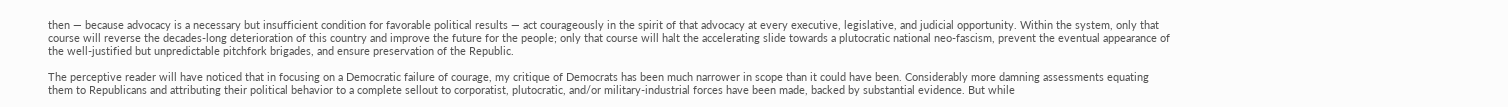then — because advocacy is a necessary but insufficient condition for favorable political results — act courageously in the spirit of that advocacy at every executive, legislative, and judicial opportunity. Within the system, only that course will reverse the decades-long deterioration of this country and improve the future for the people; only that course will halt the accelerating slide towards a plutocratic national neo-fascism, prevent the eventual appearance of the well-justified but unpredictable pitchfork brigades, and ensure preservation of the Republic.

The perceptive reader will have noticed that in focusing on a Democratic failure of courage, my critique of Democrats has been much narrower in scope than it could have been. Considerably more damning assessments equating them to Republicans and attributing their political behavior to a complete sellout to corporatist, plutocratic, and/or military-industrial forces have been made, backed by substantial evidence. But while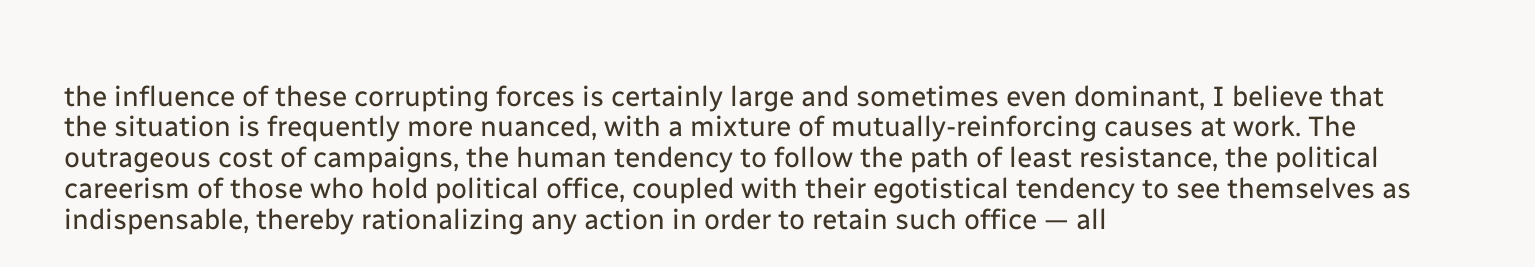the influence of these corrupting forces is certainly large and sometimes even dominant, I believe that the situation is frequently more nuanced, with a mixture of mutually-reinforcing causes at work. The outrageous cost of campaigns, the human tendency to follow the path of least resistance, the political careerism of those who hold political office, coupled with their egotistical tendency to see themselves as indispensable, thereby rationalizing any action in order to retain such office — all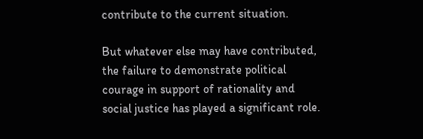contribute to the current situation.

But whatever else may have contributed, the failure to demonstrate political courage in support of rationality and social justice has played a significant role.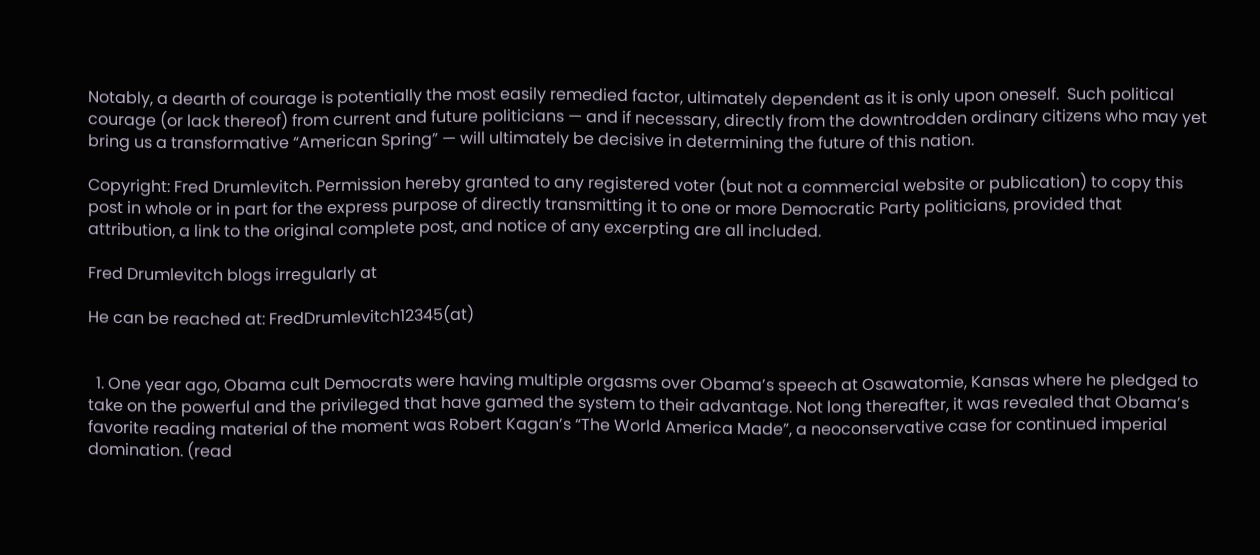Notably, a dearth of courage is potentially the most easily remedied factor, ultimately dependent as it is only upon oneself.  Such political courage (or lack thereof) from current and future politicians — and if necessary, directly from the downtrodden ordinary citizens who may yet bring us a transformative “American Spring” — will ultimately be decisive in determining the future of this nation.

Copyright: Fred Drumlevitch. Permission hereby granted to any registered voter (but not a commercial website or publication) to copy this post in whole or in part for the express purpose of directly transmitting it to one or more Democratic Party politicians, provided that attribution, a link to the original complete post, and notice of any excerpting are all included.

Fred Drumlevitch blogs irregularly at

He can be reached at: FredDrumlevitch12345(at)


  1. One year ago, Obama cult Democrats were having multiple orgasms over Obama’s speech at Osawatomie, Kansas where he pledged to take on the powerful and the privileged that have gamed the system to their advantage. Not long thereafter, it was revealed that Obama’s favorite reading material of the moment was Robert Kagan’s “The World America Made”, a neoconservative case for continued imperial domination. (read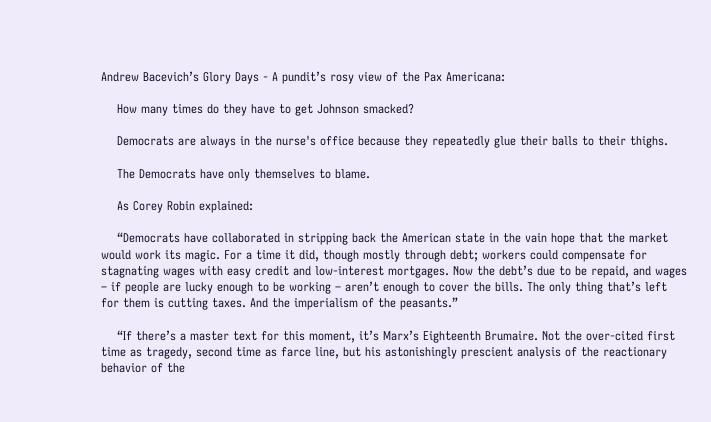Andrew Bacevich’s Glory Days - A pundit’s rosy view of the Pax Americana:

    How many times do they have to get Johnson smacked?

    Democrats are always in the nurse's office because they repeatedly glue their balls to their thighs.

    The Democrats have only themselves to blame.

    As Corey Robin explained:

    “Democrats have collaborated in stripping back the American state in the vain hope that the market would work its magic. For a time it did, though mostly through debt; workers could compensate for stagnating wages with easy credit and low-interest mortgages. Now the debt’s due to be repaid, and wages – if people are lucky enough to be working – aren’t enough to cover the bills. The only thing that’s left for them is cutting taxes. And the imperialism of the peasants.”

    “If there’s a master text for this moment, it’s Marx’s Eighteenth Brumaire. Not the over-cited first time as tragedy, second time as farce line, but his astonishingly prescient analysis of the reactionary behavior of the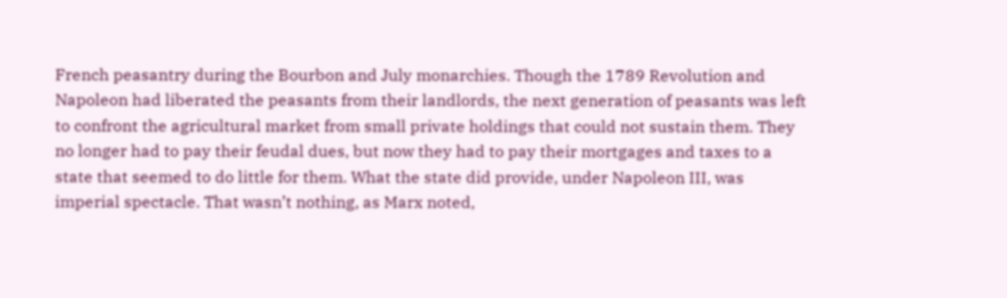French peasantry during the Bourbon and July monarchies. Though the 1789 Revolution and Napoleon had liberated the peasants from their landlords, the next generation of peasants was left to confront the agricultural market from small private holdings that could not sustain them. They no longer had to pay their feudal dues, but now they had to pay their mortgages and taxes to a state that seemed to do little for them. What the state did provide, under Napoleon III, was imperial spectacle. That wasn’t nothing, as Marx noted,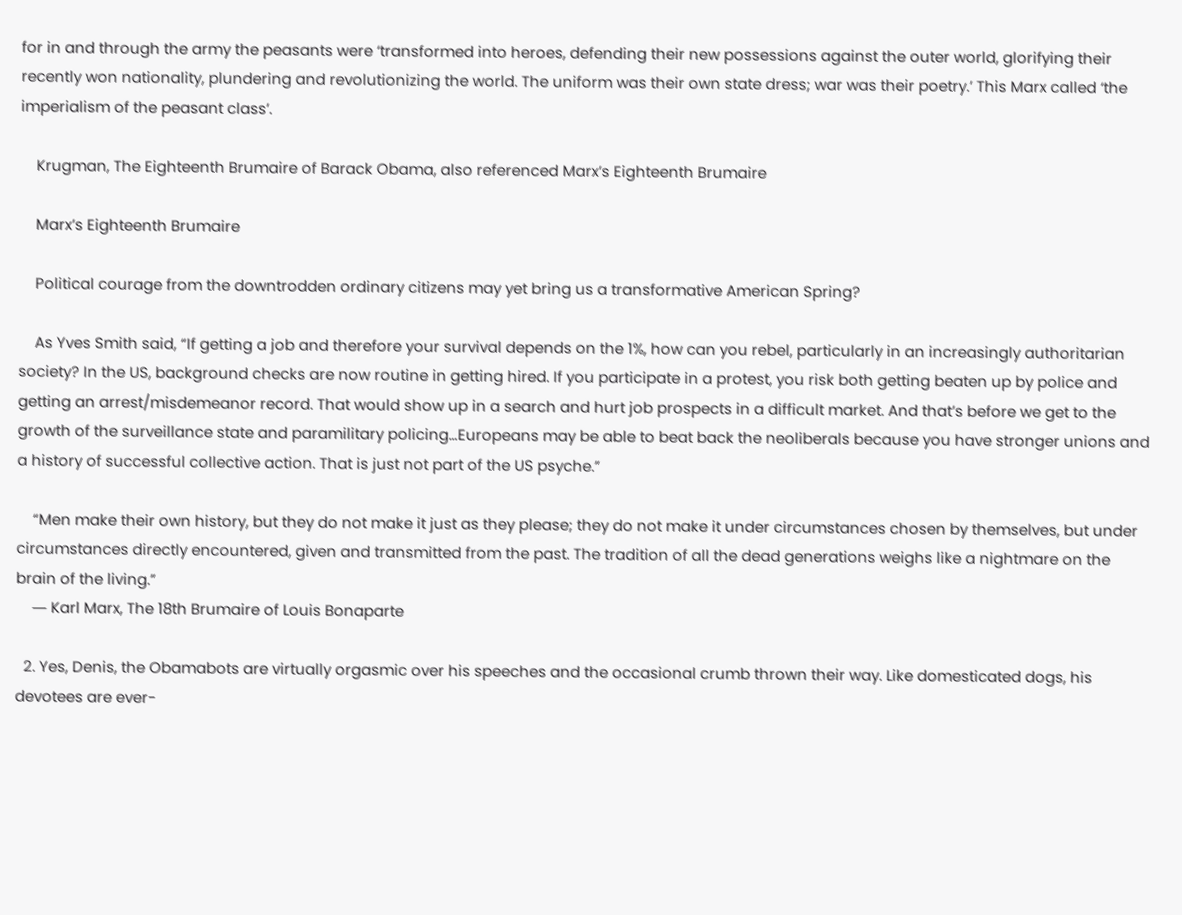for in and through the army the peasants were ‘transformed into heroes, defending their new possessions against the outer world, glorifying their recently won nationality, plundering and revolutionizing the world. The uniform was their own state dress; war was their poetry.’ This Marx called ‘the imperialism of the peasant class’.

    Krugman, The Eighteenth Brumaire of Barack Obama, also referenced Marx’s Eighteenth Brumaire

    Marx’s Eighteenth Brumaire

    Political courage from the downtrodden ordinary citizens may yet bring us a transformative American Spring?

    As Yves Smith said, “If getting a job and therefore your survival depends on the 1%, how can you rebel, particularly in an increasingly authoritarian society? In the US, background checks are now routine in getting hired. If you participate in a protest, you risk both getting beaten up by police and getting an arrest/misdemeanor record. That would show up in a search and hurt job prospects in a difficult market. And that’s before we get to the growth of the surveillance state and paramilitary policing…Europeans may be able to beat back the neoliberals because you have stronger unions and a history of successful collective action. That is just not part of the US psyche.”

    “Men make their own history, but they do not make it just as they please; they do not make it under circumstances chosen by themselves, but under circumstances directly encountered, given and transmitted from the past. The tradition of all the dead generations weighs like a nightmare on the brain of the living.”
    ― Karl Marx, The 18th Brumaire of Louis Bonaparte

  2. Yes, Denis, the Obamabots are virtually orgasmic over his speeches and the occasional crumb thrown their way. Like domesticated dogs, his devotees are ever-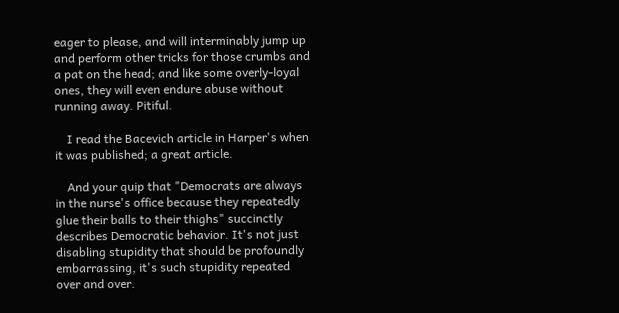eager to please, and will interminably jump up and perform other tricks for those crumbs and a pat on the head; and like some overly-loyal ones, they will even endure abuse without running away. Pitiful.

    I read the Bacevich article in Harper's when it was published; a great article.

    And your quip that "Democrats are always in the nurse's office because they repeatedly glue their balls to their thighs" succinctly describes Democratic behavior. It's not just disabling stupidity that should be profoundly embarrassing, it's such stupidity repeated over and over.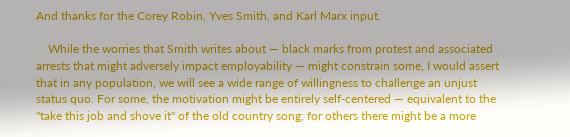And thanks for the Corey Robin, Yves Smith, and Karl Marx input.

    While the worries that Smith writes about — black marks from protest and associated arrests that might adversely impact employability — might constrain some, I would assert that in any population, we will see a wide range of willingness to challenge an unjust status quo. For some, the motivation might be entirely self-centered — equivalent to the "take this job and shove it" of the old country song; for others there might be a more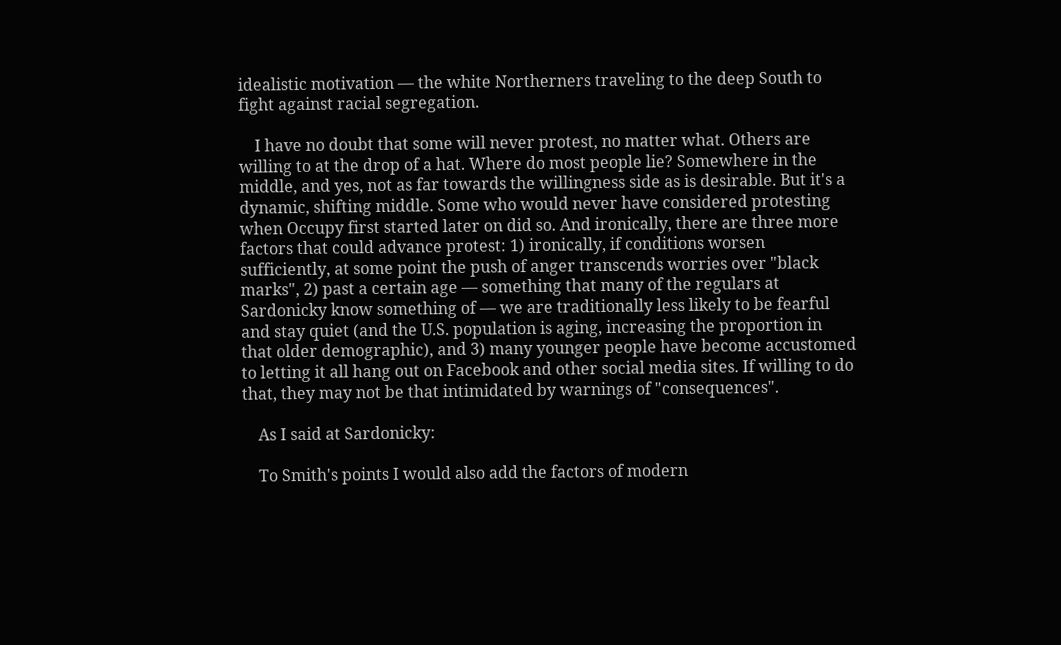idealistic motivation — the white Northerners traveling to the deep South to fight against racial segregation.

    I have no doubt that some will never protest, no matter what. Others are willing to at the drop of a hat. Where do most people lie? Somewhere in the middle, and yes, not as far towards the willingness side as is desirable. But it's a dynamic, shifting middle. Some who would never have considered protesting when Occupy first started later on did so. And ironically, there are three more factors that could advance protest: 1) ironically, if conditions worsen sufficiently, at some point the push of anger transcends worries over "black marks", 2) past a certain age — something that many of the regulars at Sardonicky know something of — we are traditionally less likely to be fearful and stay quiet (and the U.S. population is aging, increasing the proportion in that older demographic), and 3) many younger people have become accustomed to letting it all hang out on Facebook and other social media sites. If willing to do that, they may not be that intimidated by warnings of "consequences".

    As I said at Sardonicky:

    To Smith's points I would also add the factors of modern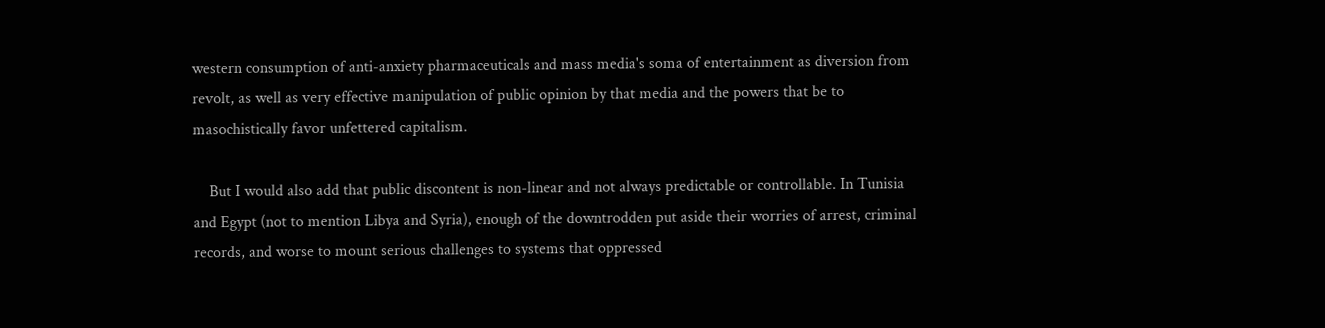western consumption of anti-anxiety pharmaceuticals and mass media's soma of entertainment as diversion from revolt, as well as very effective manipulation of public opinion by that media and the powers that be to masochistically favor unfettered capitalism.

    But I would also add that public discontent is non-linear and not always predictable or controllable. In Tunisia and Egypt (not to mention Libya and Syria), enough of the downtrodden put aside their worries of arrest, criminal records, and worse to mount serious challenges to systems that oppressed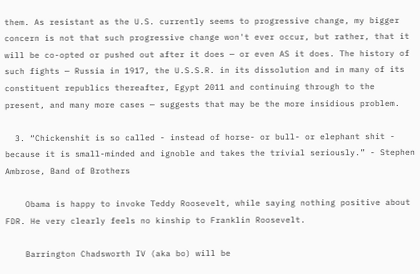them. As resistant as the U.S. currently seems to progressive change, my bigger concern is not that such progressive change won't ever occur, but rather, that it will be co-opted or pushed out after it does — or even AS it does. The history of such fights — Russia in 1917, the U.S.S.R. in its dissolution and in many of its constituent republics thereafter, Egypt 2011 and continuing through to the present, and many more cases — suggests that may be the more insidious problem.

  3. “Chickenshit is so called - instead of horse- or bull- or elephant shit - because it is small-minded and ignoble and takes the trivial seriously.” - Stephen Ambrose, Band of Brothers

    Obama is happy to invoke Teddy Roosevelt, while saying nothing positive about FDR. He very clearly feels no kinship to Franklin Roosevelt.

    Barrington Chadsworth IV (aka bo) will be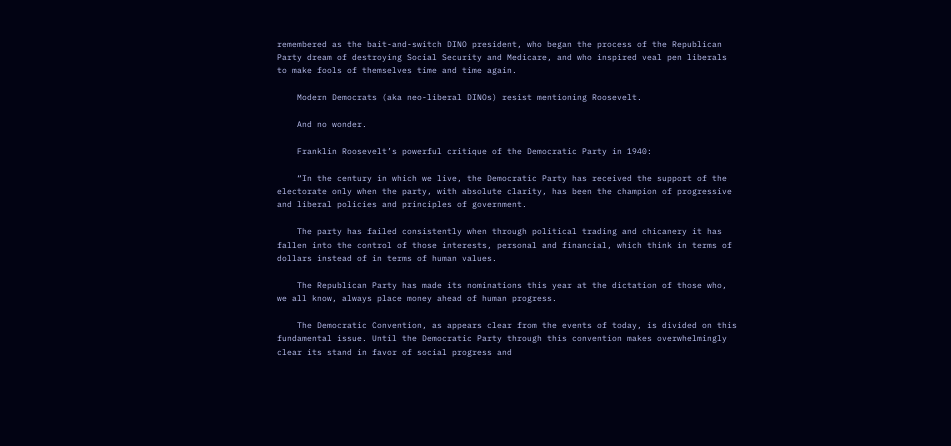remembered as the bait-and-switch DINO president, who began the process of the Republican Party dream of destroying Social Security and Medicare, and who inspired veal pen liberals to make fools of themselves time and time again.

    Modern Democrats (aka neo-liberal DINOs) resist mentioning Roosevelt.

    And no wonder.

    Franklin Roosevelt’s powerful critique of the Democratic Party in 1940:

    “In the century in which we live, the Democratic Party has received the support of the electorate only when the party, with absolute clarity, has been the champion of progressive and liberal policies and principles of government.

    The party has failed consistently when through political trading and chicanery it has fallen into the control of those interests, personal and financial, which think in terms of dollars instead of in terms of human values.

    The Republican Party has made its nominations this year at the dictation of those who, we all know, always place money ahead of human progress.

    The Democratic Convention, as appears clear from the events of today, is divided on this fundamental issue. Until the Democratic Party through this convention makes overwhelmingly clear its stand in favor of social progress and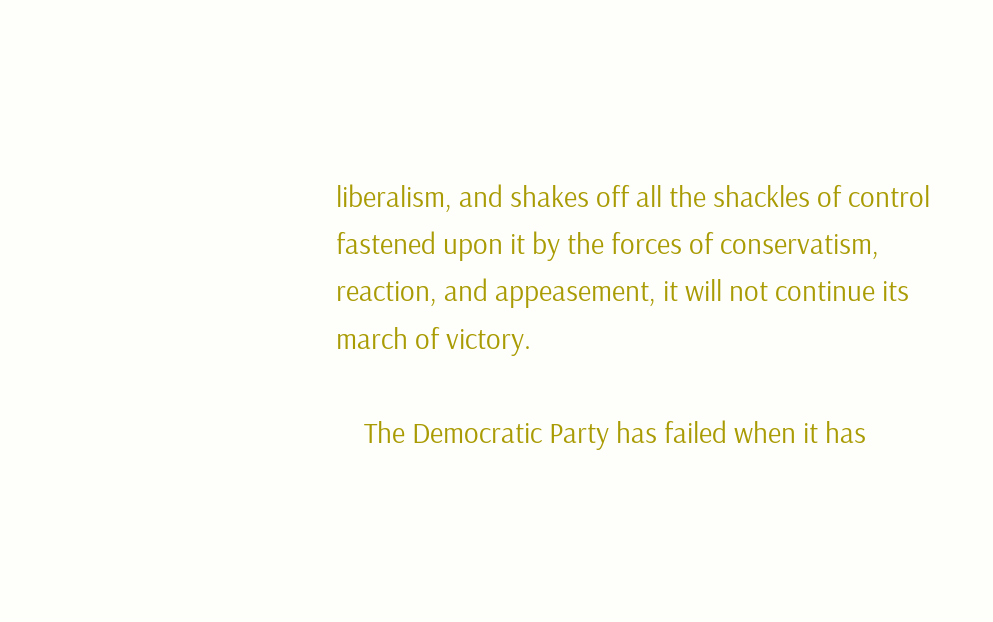liberalism, and shakes off all the shackles of control fastened upon it by the forces of conservatism, reaction, and appeasement, it will not continue its march of victory.

    The Democratic Party has failed when it has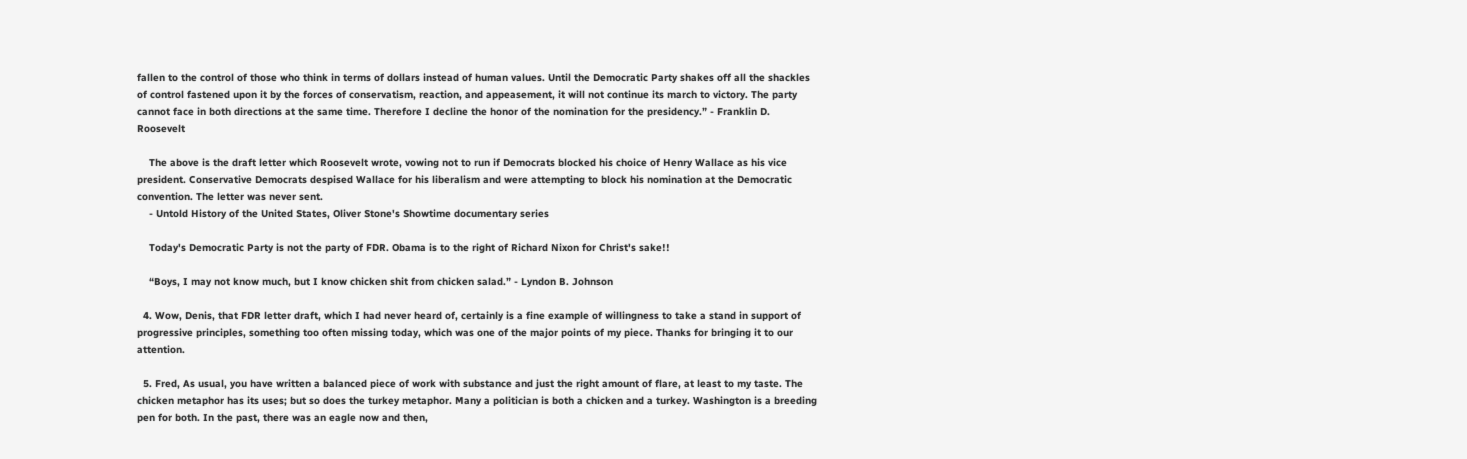fallen to the control of those who think in terms of dollars instead of human values. Until the Democratic Party shakes off all the shackles of control fastened upon it by the forces of conservatism, reaction, and appeasement, it will not continue its march to victory. The party cannot face in both directions at the same time. Therefore I decline the honor of the nomination for the presidency.” - Franklin D. Roosevelt

    The above is the draft letter which Roosevelt wrote, vowing not to run if Democrats blocked his choice of Henry Wallace as his vice president. Conservative Democrats despised Wallace for his liberalism and were attempting to block his nomination at the Democratic convention. The letter was never sent.
    - Untold History of the United States, Oliver Stone's Showtime documentary series

    Today's Democratic Party is not the party of FDR. Obama is to the right of Richard Nixon for Christ's sake!!

    “Boys, I may not know much, but I know chicken shit from chicken salad.” - Lyndon B. Johnson

  4. Wow, Denis, that FDR letter draft, which I had never heard of, certainly is a fine example of willingness to take a stand in support of progressive principles, something too often missing today, which was one of the major points of my piece. Thanks for bringing it to our attention.

  5. Fred, As usual, you have written a balanced piece of work with substance and just the right amount of flare, at least to my taste. The chicken metaphor has its uses; but so does the turkey metaphor. Many a politician is both a chicken and a turkey. Washington is a breeding pen for both. In the past, there was an eagle now and then,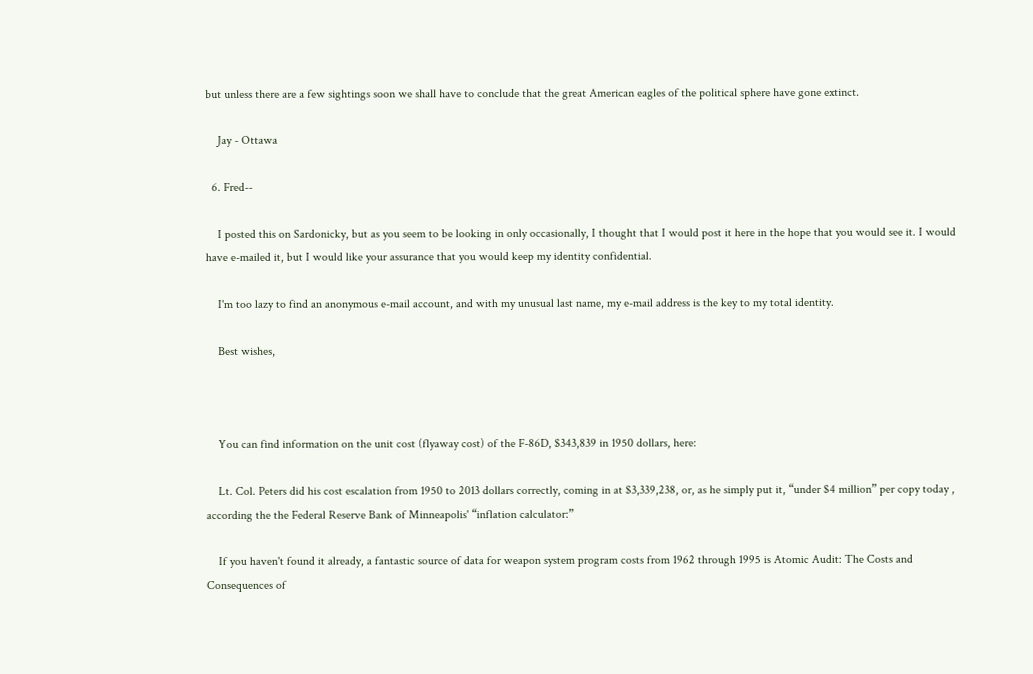but unless there are a few sightings soon we shall have to conclude that the great American eagles of the political sphere have gone extinct.

    Jay - Ottawa

  6. Fred--

    I posted this on Sardonicky, but as you seem to be looking in only occasionally, I thought that I would post it here in the hope that you would see it. I would have e-mailed it, but I would like your assurance that you would keep my identity confidential.

    I'm too lazy to find an anonymous e-mail account, and with my unusual last name, my e-mail address is the key to my total identity.

    Best wishes,



    You can find information on the unit cost (flyaway cost) of the F-86D, $343,839 in 1950 dollars, here:

    Lt. Col. Peters did his cost escalation from 1950 to 2013 dollars correctly, coming in at $3,339,238, or, as he simply put it, “under $4 million” per copy today , according the the Federal Reserve Bank of Minneapolis' “inflation calculator:”

    If you haven't found it already, a fantastic source of data for weapon system program costs from 1962 through 1995 is Atomic Audit: The Costs and Consequences of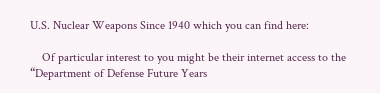U.S. Nuclear Weapons Since 1940 which you can find here:

    Of particular interest to you might be their internet access to the “Department of Defense Future Years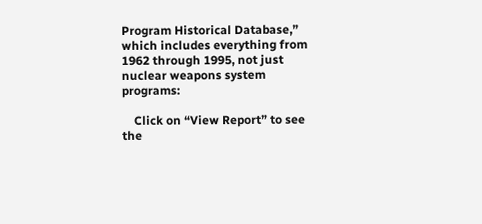Program Historical Database,” which includes everything from 1962 through 1995, not just nuclear weapons system programs:

    Click on “View Report” to see the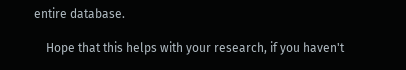entire database.

    Hope that this helps with your research, if you haven't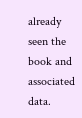already seen the book and associated data.